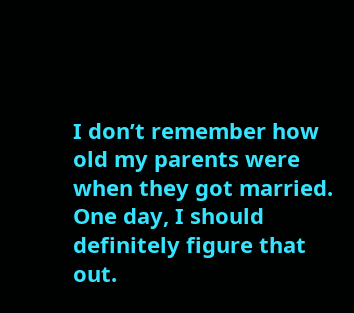I don’t remember how old my parents were when they got married. One day, I should definitely figure that out.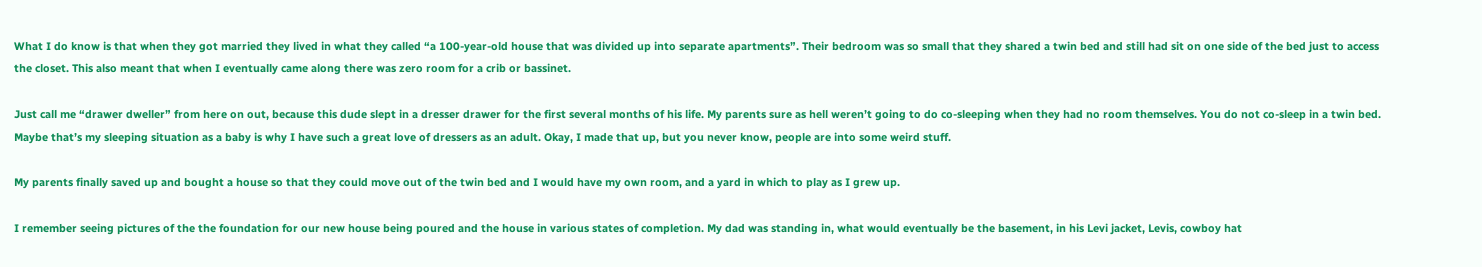What I do know is that when they got married they lived in what they called “a 100-year-old house that was divided up into separate apartments”. Their bedroom was so small that they shared a twin bed and still had sit on one side of the bed just to access the closet. This also meant that when I eventually came along there was zero room for a crib or bassinet.

Just call me “drawer dweller” from here on out, because this dude slept in a dresser drawer for the first several months of his life. My parents sure as hell weren’t going to do co-sleeping when they had no room themselves. You do not co-sleep in a twin bed. Maybe that’s my sleeping situation as a baby is why I have such a great love of dressers as an adult. Okay, I made that up, but you never know, people are into some weird stuff.

My parents finally saved up and bought a house so that they could move out of the twin bed and I would have my own room, and a yard in which to play as I grew up.

I remember seeing pictures of the the foundation for our new house being poured and the house in various states of completion. My dad was standing in, what would eventually be the basement, in his Levi jacket, Levis, cowboy hat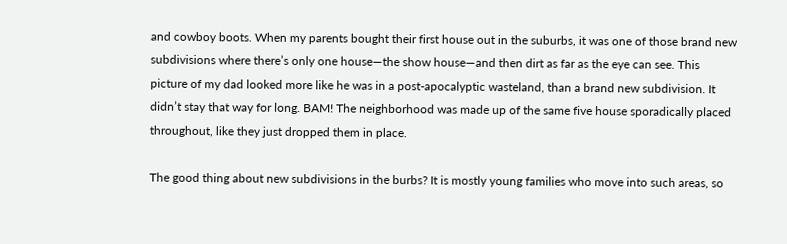and cowboy boots. When my parents bought their first house out in the suburbs, it was one of those brand new subdivisions where there’s only one house—the show house—and then dirt as far as the eye can see. This picture of my dad looked more like he was in a post-apocalyptic wasteland, than a brand new subdivision. It didn’t stay that way for long. BAM! The neighborhood was made up of the same five house sporadically placed throughout, like they just dropped them in place.

The good thing about new subdivisions in the burbs? It is mostly young families who move into such areas, so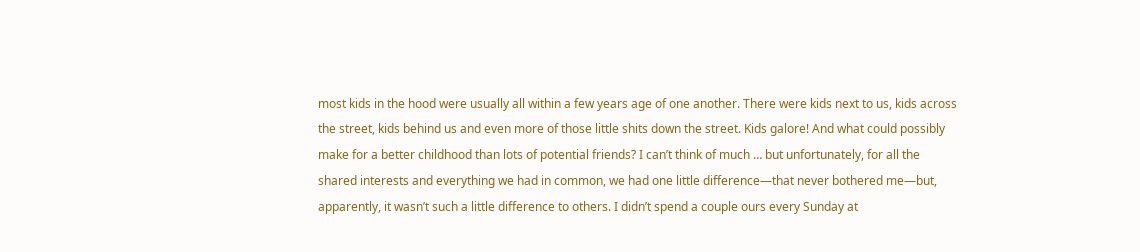most kids in the hood were usually all within a few years age of one another. There were kids next to us, kids across the street, kids behind us and even more of those little shits down the street. Kids galore! And what could possibly make for a better childhood than lots of potential friends? I can’t think of much … but unfortunately, for all the shared interests and everything we had in common, we had one little difference—that never bothered me—but, apparently, it wasn’t such a little difference to others. I didn’t spend a couple ours every Sunday at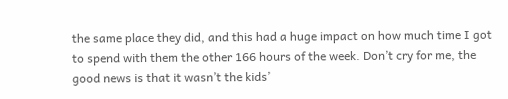the same place they did, and this had a huge impact on how much time I got to spend with them the other 166 hours of the week. Don’t cry for me, the good news is that it wasn’t the kids’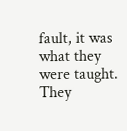fault, it was what they were taught. They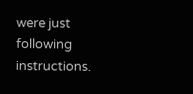were just following instructions.